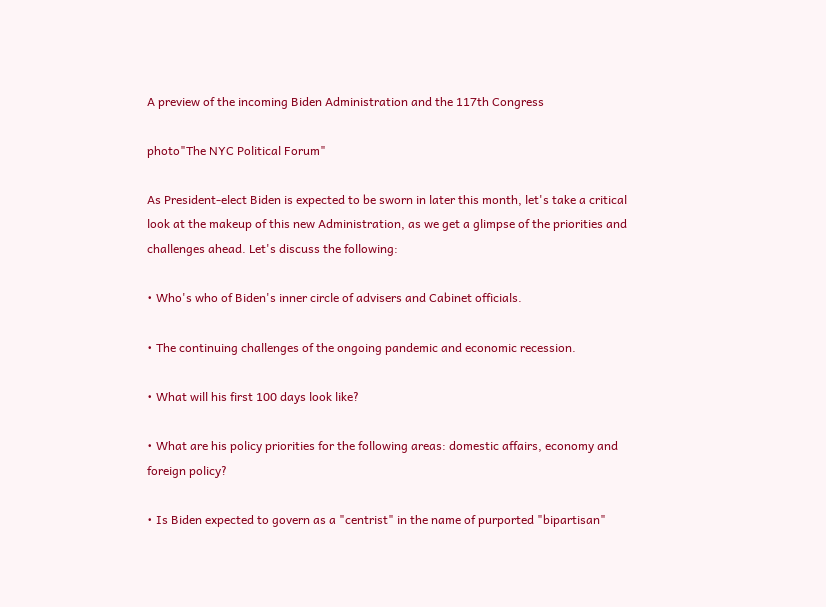A preview of the incoming Biden Administration and the 117th Congress

photo"The NYC Political Forum"

As President-elect Biden is expected to be sworn in later this month, let's take a critical look at the makeup of this new Administration, as we get a glimpse of the priorities and challenges ahead. Let's discuss the following:

• Who's who of Biden's inner circle of advisers and Cabinet officials.

• The continuing challenges of the ongoing pandemic and economic recession.

• What will his first 100 days look like?

• What are his policy priorities for the following areas: domestic affairs, economy and foreign policy?

• Is Biden expected to govern as a "centrist" in the name of purported "bipartisan"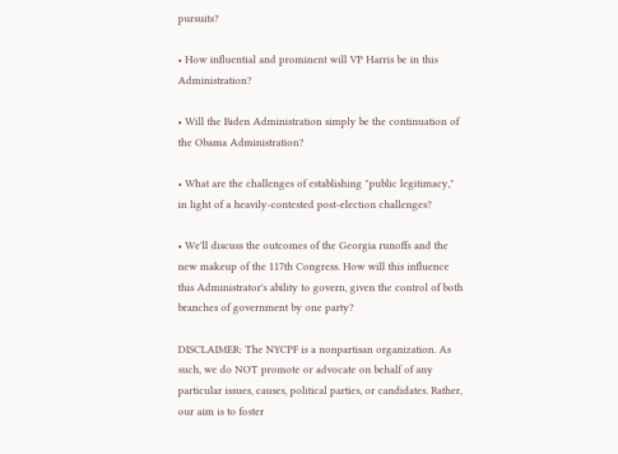pursuits?

• How influential and prominent will VP Harris be in this Administration?

• Will the Biden Administration simply be the continuation of the Obama Administration?

• What are the challenges of establishing "public legitimacy," in light of a heavily-contested post-election challenges?

• We'll discuss the outcomes of the Georgia runoffs and the new makeup of the 117th Congress. How will this influence this Administrator's ability to govern, given the control of both branches of government by one party?

DISCLAIMER: The NYCPF is a nonpartisan organization. As such, we do NOT promote or advocate on behalf of any particular issues, causes, political parties, or candidates. Rather, our aim is to foster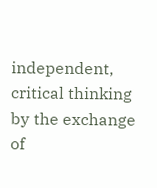independent, critical thinking by the exchange of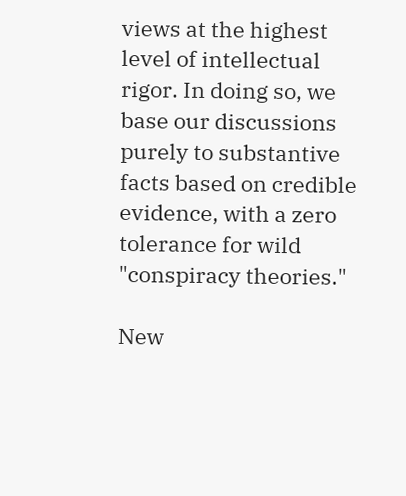views at the highest level of intellectual rigor. In doing so, we base our discussions purely to substantive facts based on credible evidence, with a zero tolerance for wild "conspiracy theories."

New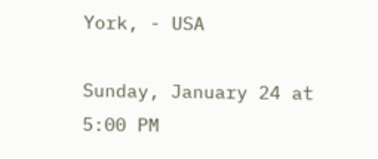York, - USA

Sunday, January 24 at 5:00 PM